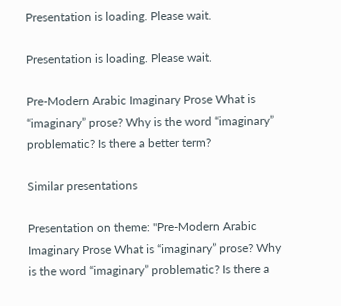Presentation is loading. Please wait.

Presentation is loading. Please wait.

Pre-Modern Arabic Imaginary Prose What is “imaginary” prose? Why is the word “imaginary” problematic? Is there a better term?

Similar presentations

Presentation on theme: "Pre-Modern Arabic Imaginary Prose What is “imaginary” prose? Why is the word “imaginary” problematic? Is there a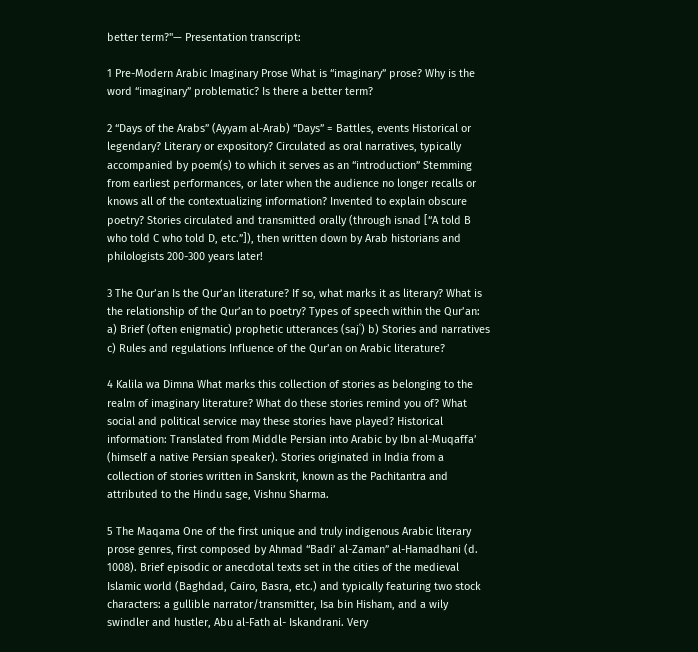better term?"— Presentation transcript:

1 Pre-Modern Arabic Imaginary Prose What is “imaginary” prose? Why is the word “imaginary” problematic? Is there a better term?

2 “Days of the Arabs” (Ayyam al-Arab) “Days” = Battles, events Historical or legendary? Literary or expository? Circulated as oral narratives, typically accompanied by poem(s) to which it serves as an “introduction” Stemming from earliest performances, or later when the audience no longer recalls or knows all of the contextualizing information? Invented to explain obscure poetry? Stories circulated and transmitted orally (through isnad [“A told B who told C who told D, etc.”]), then written down by Arab historians and philologists 200-300 years later!

3 The Qur’an Is the Qur’an literature? If so, what marks it as literary? What is the relationship of the Qur’an to poetry? Types of speech within the Qur’an: a) Brief (often enigmatic) prophetic utterances (sajʿ) b) Stories and narratives c) Rules and regulations Influence of the Qur’an on Arabic literature?

4 Kalila wa Dimna What marks this collection of stories as belonging to the realm of imaginary literature? What do these stories remind you of? What social and political service may these stories have played? Historical information: Translated from Middle Persian into Arabic by Ibn al-Muqaffa’ (himself a native Persian speaker). Stories originated in India from a collection of stories written in Sanskrit, known as the Pachitantra and attributed to the Hindu sage, Vishnu Sharma.

5 The Maqama One of the first unique and truly indigenous Arabic literary prose genres, first composed by Ahmad “Badi’ al-Zaman” al-Hamadhani (d. 1008). Brief episodic or anecdotal texts set in the cities of the medieval Islamic world (Baghdad, Cairo, Basra, etc.) and typically featuring two stock characters: a gullible narrator/transmitter, Isa bin Hisham, and a wily swindler and hustler, Abu al-Fath al- Iskandrani. Very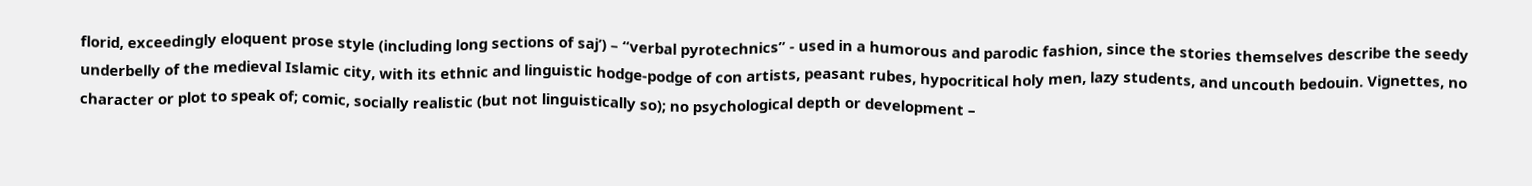florid, exceedingly eloquent prose style (including long sections of saj’) – “verbal pyrotechnics” - used in a humorous and parodic fashion, since the stories themselves describe the seedy underbelly of the medieval Islamic city, with its ethnic and linguistic hodge-podge of con artists, peasant rubes, hypocritical holy men, lazy students, and uncouth bedouin. Vignettes, no character or plot to speak of; comic, socially realistic (but not linguistically so); no psychological depth or development –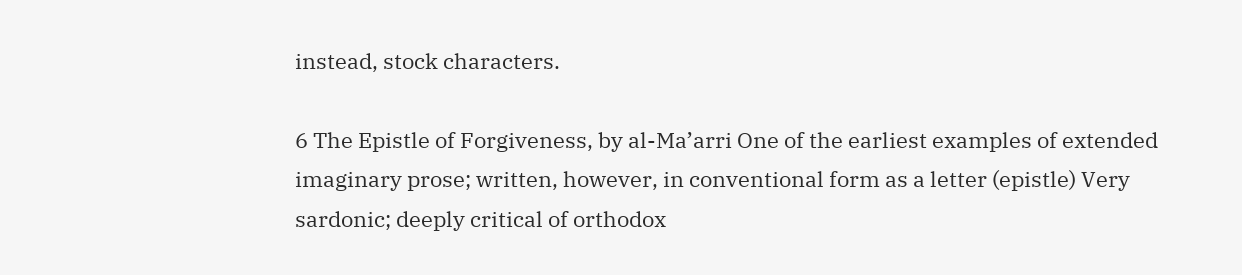instead, stock characters.

6 The Epistle of Forgiveness, by al-Ma’arri One of the earliest examples of extended imaginary prose; written, however, in conventional form as a letter (epistle) Very sardonic; deeply critical of orthodox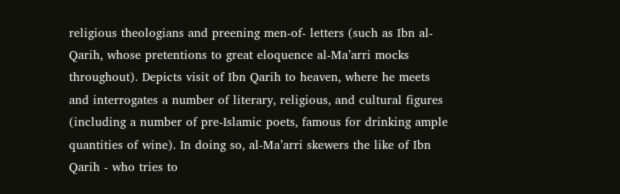religious theologians and preening men-of- letters (such as Ibn al-Qarih, whose pretentions to great eloquence al-Ma’arri mocks throughout). Depicts visit of Ibn Qarih to heaven, where he meets and interrogates a number of literary, religious, and cultural figures (including a number of pre-Islamic poets, famous for drinking ample quantities of wine). In doing so, al-Ma’arri skewers the like of Ibn Qarih - who tries to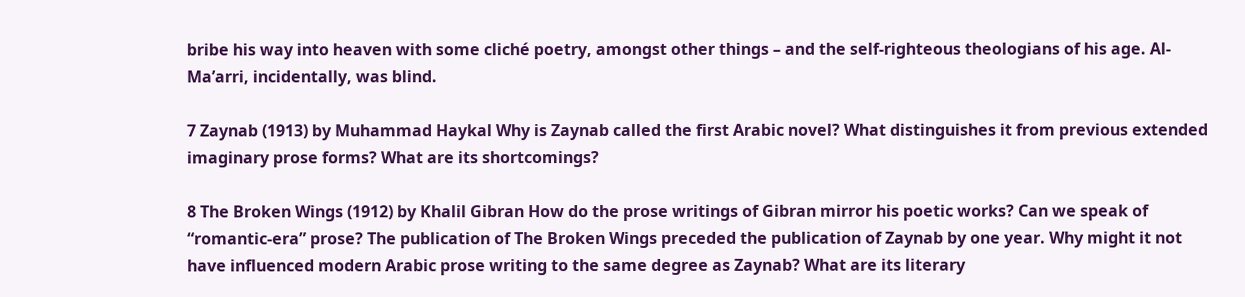bribe his way into heaven with some cliché poetry, amongst other things – and the self-righteous theologians of his age. Al-Ma’arri, incidentally, was blind.

7 Zaynab (1913) by Muhammad Haykal Why is Zaynab called the first Arabic novel? What distinguishes it from previous extended imaginary prose forms? What are its shortcomings?

8 The Broken Wings (1912) by Khalil Gibran How do the prose writings of Gibran mirror his poetic works? Can we speak of “romantic-era” prose? The publication of The Broken Wings preceded the publication of Zaynab by one year. Why might it not have influenced modern Arabic prose writing to the same degree as Zaynab? What are its literary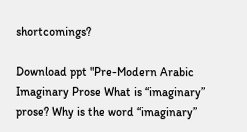shortcomings?

Download ppt "Pre-Modern Arabic Imaginary Prose What is “imaginary” prose? Why is the word “imaginary”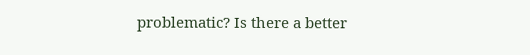problematic? Is there a better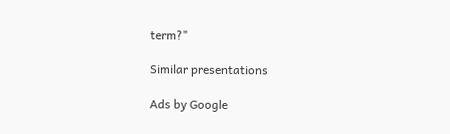term?"

Similar presentations

Ads by Google